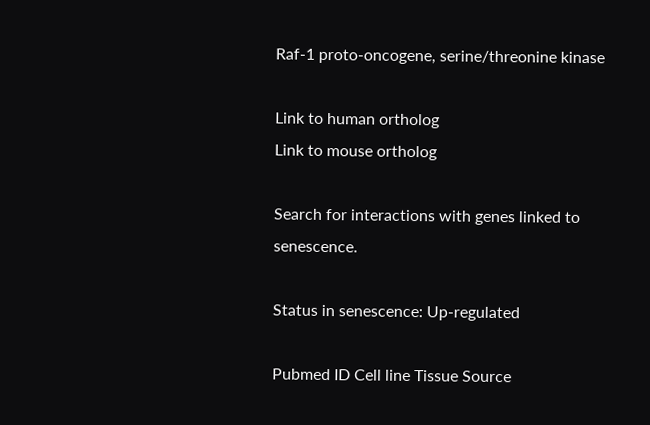Raf-1 proto-oncogene, serine/threonine kinase

Link to human ortholog
Link to mouse ortholog

Search for interactions with genes linked to senescence.

Status in senescence: Up-regulated

Pubmed ID Cell line Tissue Source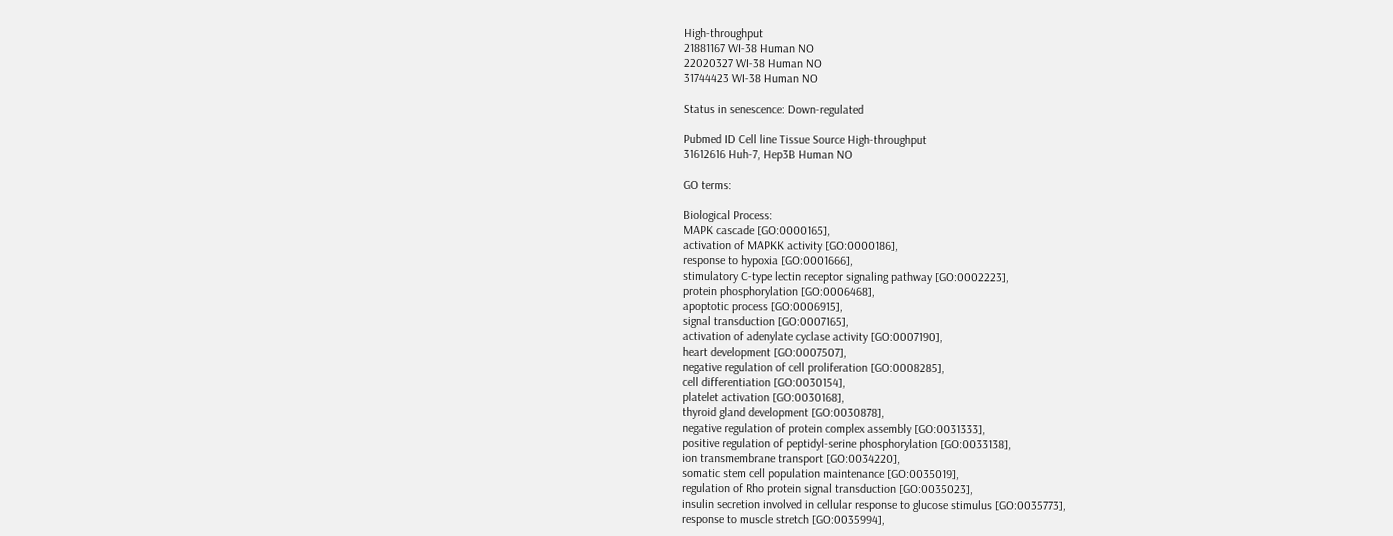High-throughput
21881167 WI-38 Human NO
22020327 WI-38 Human NO
31744423 WI-38 Human NO

Status in senescence: Down-regulated

Pubmed ID Cell line Tissue Source High-throughput
31612616 Huh-7, Hep3B Human NO

GO terms:

Biological Process:
MAPK cascade [GO:0000165],
activation of MAPKK activity [GO:0000186],
response to hypoxia [GO:0001666],
stimulatory C-type lectin receptor signaling pathway [GO:0002223],
protein phosphorylation [GO:0006468],
apoptotic process [GO:0006915],
signal transduction [GO:0007165],
activation of adenylate cyclase activity [GO:0007190],
heart development [GO:0007507],
negative regulation of cell proliferation [GO:0008285],
cell differentiation [GO:0030154],
platelet activation [GO:0030168],
thyroid gland development [GO:0030878],
negative regulation of protein complex assembly [GO:0031333],
positive regulation of peptidyl-serine phosphorylation [GO:0033138],
ion transmembrane transport [GO:0034220],
somatic stem cell population maintenance [GO:0035019],
regulation of Rho protein signal transduction [GO:0035023],
insulin secretion involved in cellular response to glucose stimulus [GO:0035773],
response to muscle stretch [GO:0035994],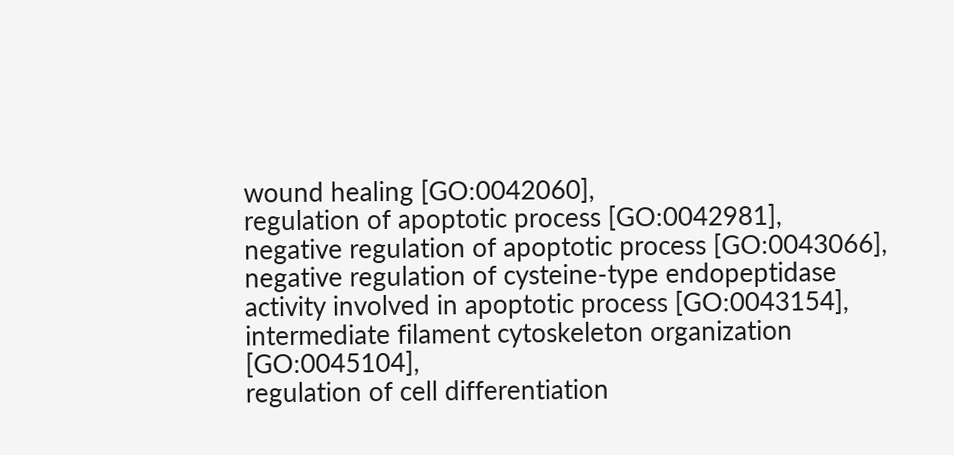wound healing [GO:0042060],
regulation of apoptotic process [GO:0042981],
negative regulation of apoptotic process [GO:0043066],
negative regulation of cysteine-type endopeptidase activity involved in apoptotic process [GO:0043154],
intermediate filament cytoskeleton organization [GO:0045104],
regulation of cell differentiation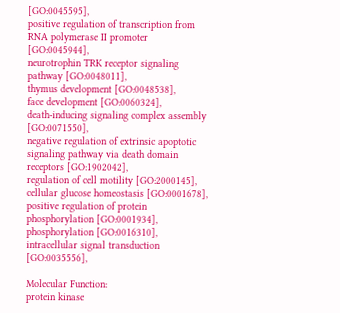[GO:0045595],
positive regulation of transcription from RNA polymerase II promoter [GO:0045944],
neurotrophin TRK receptor signaling pathway [GO:0048011],
thymus development [GO:0048538],
face development [GO:0060324],
death-inducing signaling complex assembly [GO:0071550],
negative regulation of extrinsic apoptotic signaling pathway via death domain receptors [GO:1902042],
regulation of cell motility [GO:2000145],
cellular glucose homeostasis [GO:0001678],
positive regulation of protein phosphorylation [GO:0001934],
phosphorylation [GO:0016310],
intracellular signal transduction [GO:0035556],

Molecular Function:
protein kinase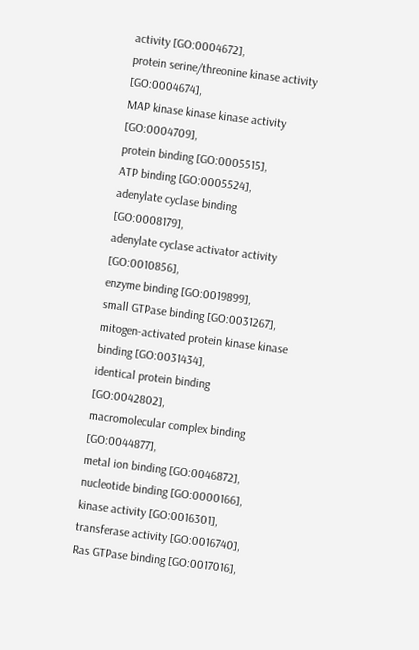activity [GO:0004672],
protein serine/threonine kinase activity [GO:0004674],
MAP kinase kinase kinase activity [GO:0004709],
protein binding [GO:0005515],
ATP binding [GO:0005524],
adenylate cyclase binding [GO:0008179],
adenylate cyclase activator activity [GO:0010856],
enzyme binding [GO:0019899],
small GTPase binding [GO:0031267],
mitogen-activated protein kinase kinase binding [GO:0031434],
identical protein binding [GO:0042802],
macromolecular complex binding [GO:0044877],
metal ion binding [GO:0046872],
nucleotide binding [GO:0000166],
kinase activity [GO:0016301],
transferase activity [GO:0016740],
Ras GTPase binding [GO:0017016],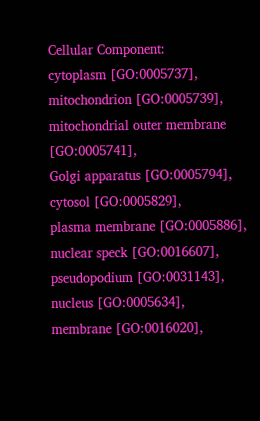Cellular Component:
cytoplasm [GO:0005737],
mitochondrion [GO:0005739],
mitochondrial outer membrane [GO:0005741],
Golgi apparatus [GO:0005794],
cytosol [GO:0005829],
plasma membrane [GO:0005886],
nuclear speck [GO:0016607],
pseudopodium [GO:0031143],
nucleus [GO:0005634],
membrane [GO:0016020],